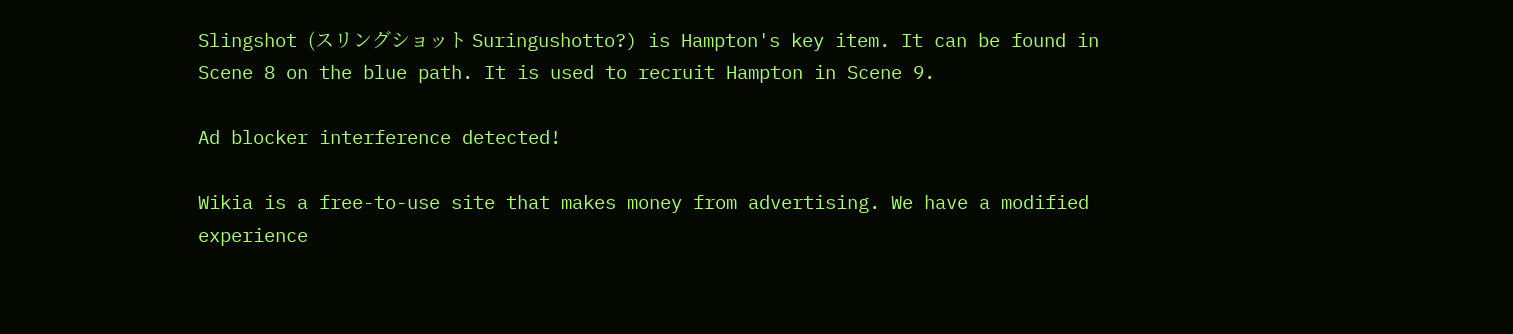Slingshot (スリングショット Suringushotto?) is Hampton's key item. It can be found in Scene 8 on the blue path. It is used to recruit Hampton in Scene 9.

Ad blocker interference detected!

Wikia is a free-to-use site that makes money from advertising. We have a modified experience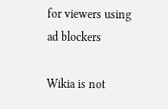for viewers using ad blockers

Wikia is not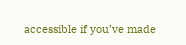accessible if you’ve made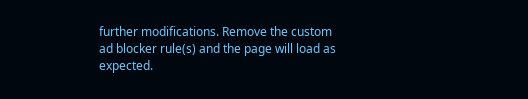further modifications. Remove the custom ad blocker rule(s) and the page will load as expected.